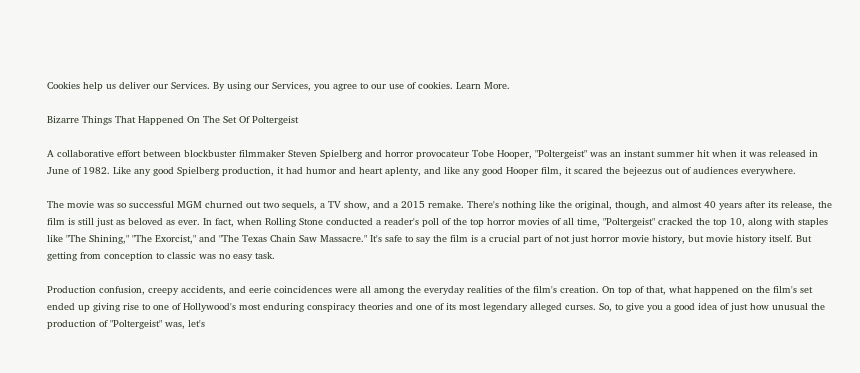Cookies help us deliver our Services. By using our Services, you agree to our use of cookies. Learn More.

Bizarre Things That Happened On The Set Of Poltergeist

A collaborative effort between blockbuster filmmaker Steven Spielberg and horror provocateur Tobe Hooper, "Poltergeist" was an instant summer hit when it was released in June of 1982. Like any good Spielberg production, it had humor and heart aplenty, and like any good Hooper film, it scared the bejeezus out of audiences everywhere.

The movie was so successful MGM churned out two sequels, a TV show, and a 2015 remake. There's nothing like the original, though, and almost 40 years after its release, the film is still just as beloved as ever. In fact, when Rolling Stone conducted a reader's poll of the top horror movies of all time, "Poltergeist" cracked the top 10, along with staples like "The Shining," "The Exorcist," and "The Texas Chain Saw Massacre." It's safe to say the film is a crucial part of not just horror movie history, but movie history itself. But getting from conception to classic was no easy task.

Production confusion, creepy accidents, and eerie coincidences were all among the everyday realities of the film's creation. On top of that, what happened on the film's set ended up giving rise to one of Hollywood's most enduring conspiracy theories and one of its most legendary alleged curses. So, to give you a good idea of just how unusual the production of "Poltergeist" was, let's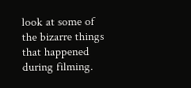look at some of the bizarre things that happened during filming.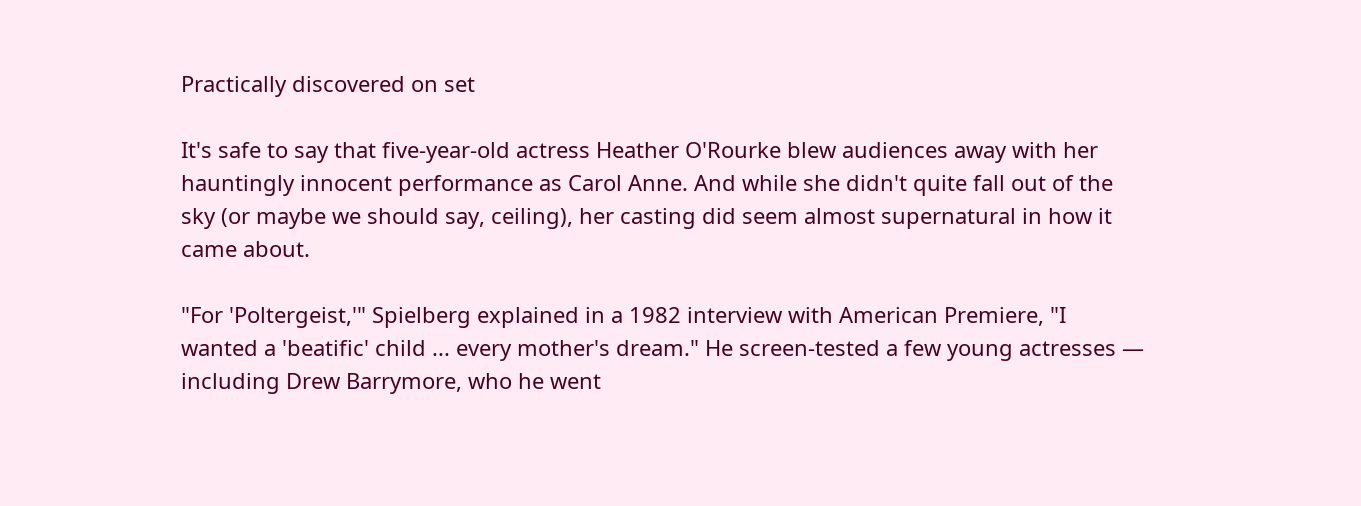Practically discovered on set

It's safe to say that five-year-old actress Heather O'Rourke blew audiences away with her hauntingly innocent performance as Carol Anne. And while she didn't quite fall out of the sky (or maybe we should say, ceiling), her casting did seem almost supernatural in how it came about.

"For 'Poltergeist,'" Spielberg explained in a 1982 interview with American Premiere, "I wanted a 'beatific' child ... every mother's dream." He screen-tested a few young actresses — including Drew Barrymore, who he went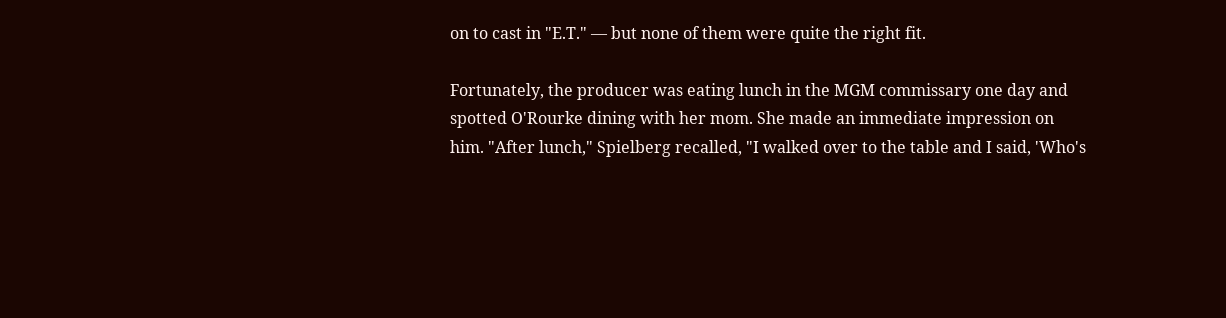on to cast in "E.T." — but none of them were quite the right fit.

Fortunately, the producer was eating lunch in the MGM commissary one day and spotted O'Rourke dining with her mom. She made an immediate impression on him. "After lunch," Spielberg recalled, "I walked over to the table and I said, 'Who's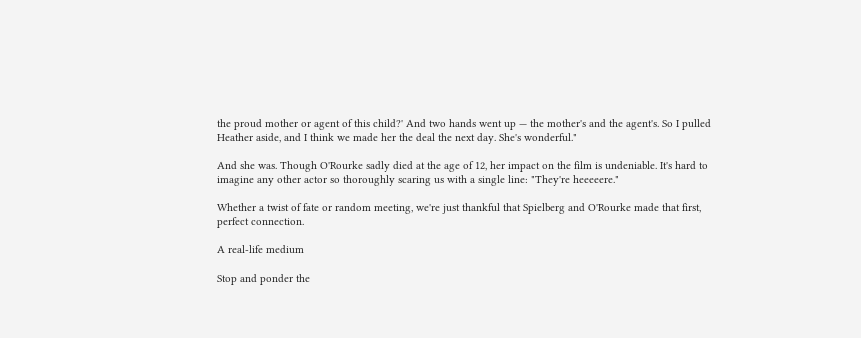the proud mother or agent of this child?' And two hands went up — the mother's and the agent's. So I pulled Heather aside, and I think we made her the deal the next day. She's wonderful."

And she was. Though O'Rourke sadly died at the age of 12, her impact on the film is undeniable. It's hard to imagine any other actor so thoroughly scaring us with a single line: "They're heeeeere."

Whether a twist of fate or random meeting, we're just thankful that Spielberg and O'Rourke made that first, perfect connection.

A real-life medium

Stop and ponder the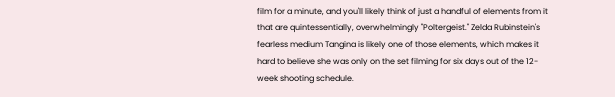film for a minute, and you'll likely think of just a handful of elements from it that are quintessentially, overwhelmingly "Poltergeist." Zelda Rubinstein's fearless medium Tangina is likely one of those elements, which makes it hard to believe she was only on the set filming for six days out of the 12-week shooting schedule.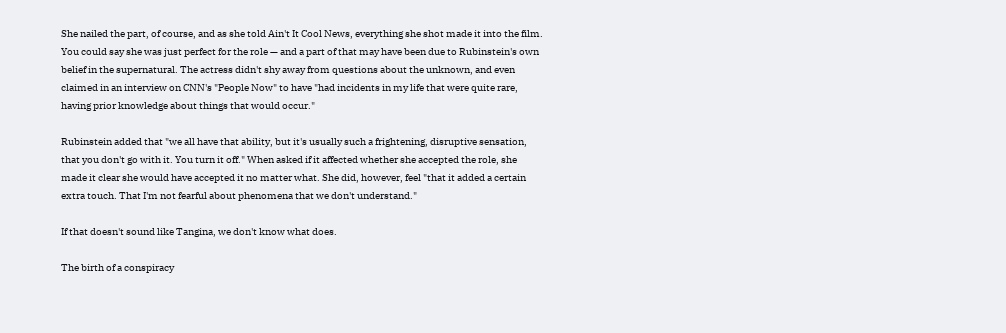She nailed the part, of course, and as she told Ain't It Cool News, everything she shot made it into the film. You could say she was just perfect for the role — and a part of that may have been due to Rubinstein's own belief in the supernatural. The actress didn't shy away from questions about the unknown, and even claimed in an interview on CNN's "People Now" to have "had incidents in my life that were quite rare, having prior knowledge about things that would occur."

Rubinstein added that "we all have that ability, but it's usually such a frightening, disruptive sensation, that you don't go with it. You turn it off." When asked if it affected whether she accepted the role, she made it clear she would have accepted it no matter what. She did, however, feel "that it added a certain extra touch. That I'm not fearful about phenomena that we don't understand."

If that doesn't sound like Tangina, we don't know what does.

The birth of a conspiracy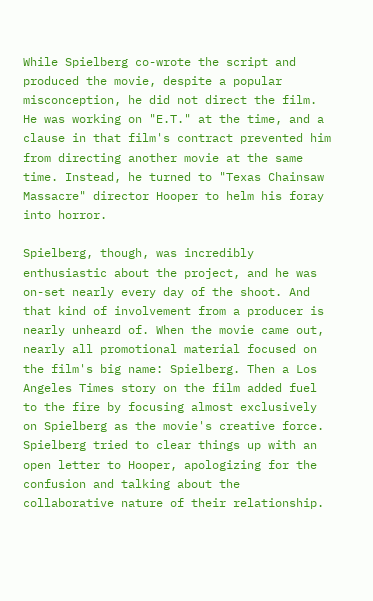While Spielberg co-wrote the script and produced the movie, despite a popular misconception, he did not direct the film. He was working on "E.T." at the time, and a clause in that film's contract prevented him from directing another movie at the same time. Instead, he turned to "Texas Chainsaw Massacre" director Hooper to helm his foray into horror.

Spielberg, though, was incredibly enthusiastic about the project, and he was on-set nearly every day of the shoot. And that kind of involvement from a producer is nearly unheard of. When the movie came out, nearly all promotional material focused on the film's big name: Spielberg. Then a Los Angeles Times story on the film added fuel to the fire by focusing almost exclusively on Spielberg as the movie's creative force. Spielberg tried to clear things up with an open letter to Hooper, apologizing for the confusion and talking about the collaborative nature of their relationship.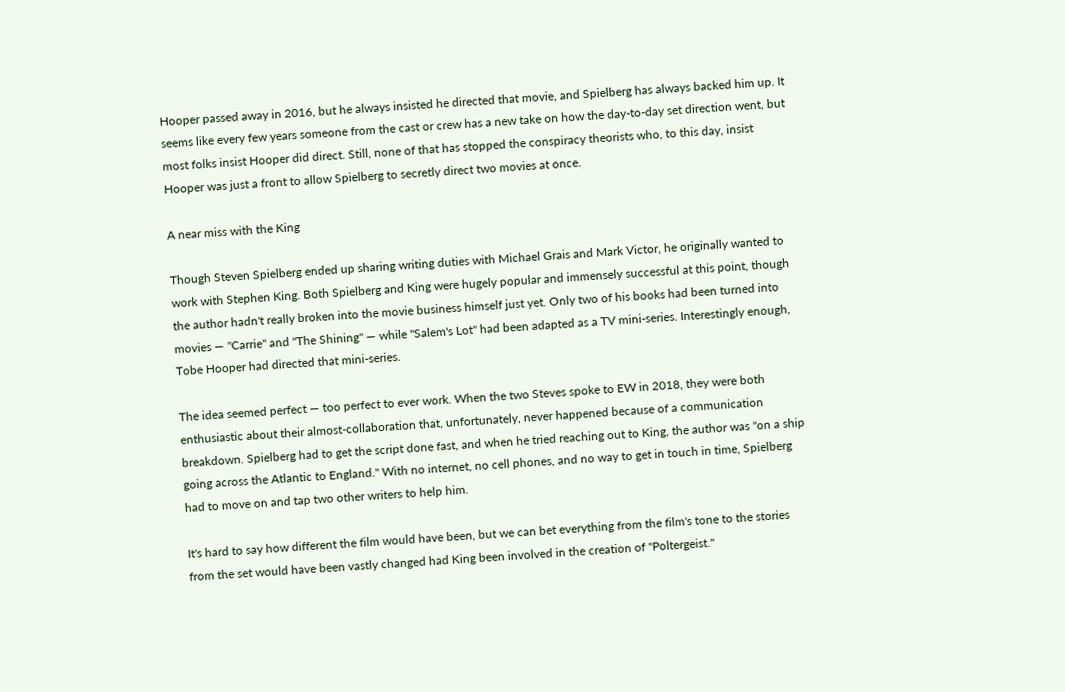Hooper passed away in 2016, but he always insisted he directed that movie, and Spielberg has always backed him up. It seems like every few years someone from the cast or crew has a new take on how the day-to-day set direction went, but most folks insist Hooper did direct. Still, none of that has stopped the conspiracy theorists who, to this day, insist Hooper was just a front to allow Spielberg to secretly direct two movies at once.

A near miss with the King

Though Steven Spielberg ended up sharing writing duties with Michael Grais and Mark Victor, he originally wanted to work with Stephen King. Both Spielberg and King were hugely popular and immensely successful at this point, though the author hadn't really broken into the movie business himself just yet. Only two of his books had been turned into movies — "Carrie" and "The Shining" — while "Salem's Lot" had been adapted as a TV mini-series. Interestingly enough, Tobe Hooper had directed that mini-series.

The idea seemed perfect — too perfect to ever work. When the two Steves spoke to EW in 2018, they were both enthusiastic about their almost-collaboration that, unfortunately, never happened because of a communication breakdown. Spielberg had to get the script done fast, and when he tried reaching out to King, the author was "on a ship going across the Atlantic to England." With no internet, no cell phones, and no way to get in touch in time, Spielberg had to move on and tap two other writers to help him.

It's hard to say how different the film would have been, but we can bet everything from the film's tone to the stories from the set would have been vastly changed had King been involved in the creation of "Poltergeist."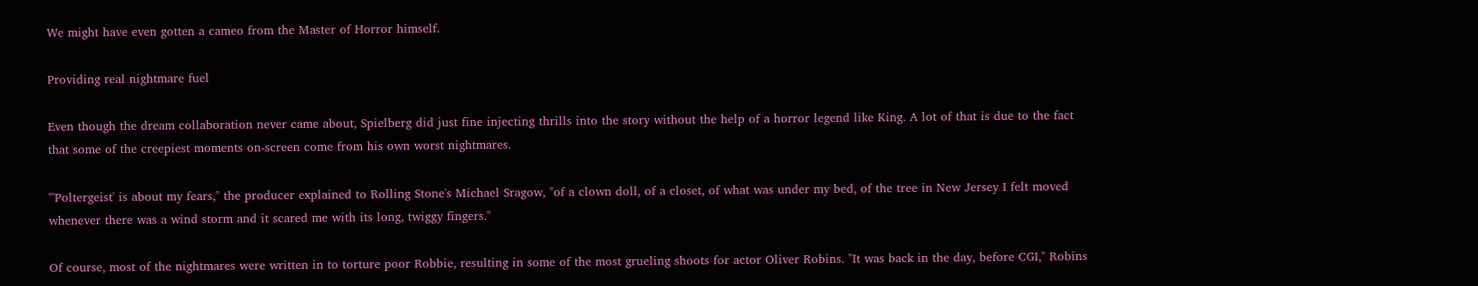We might have even gotten a cameo from the Master of Horror himself.

Providing real nightmare fuel

Even though the dream collaboration never came about, Spielberg did just fine injecting thrills into the story without the help of a horror legend like King. A lot of that is due to the fact that some of the creepiest moments on-screen come from his own worst nightmares.

"'Poltergeist' is about my fears," the producer explained to Rolling Stone's Michael Sragow, "of a clown doll, of a closet, of what was under my bed, of the tree in New Jersey I felt moved whenever there was a wind storm and it scared me with its long, twiggy fingers."

Of course, most of the nightmares were written in to torture poor Robbie, resulting in some of the most grueling shoots for actor Oliver Robins. "It was back in the day, before CGI," Robins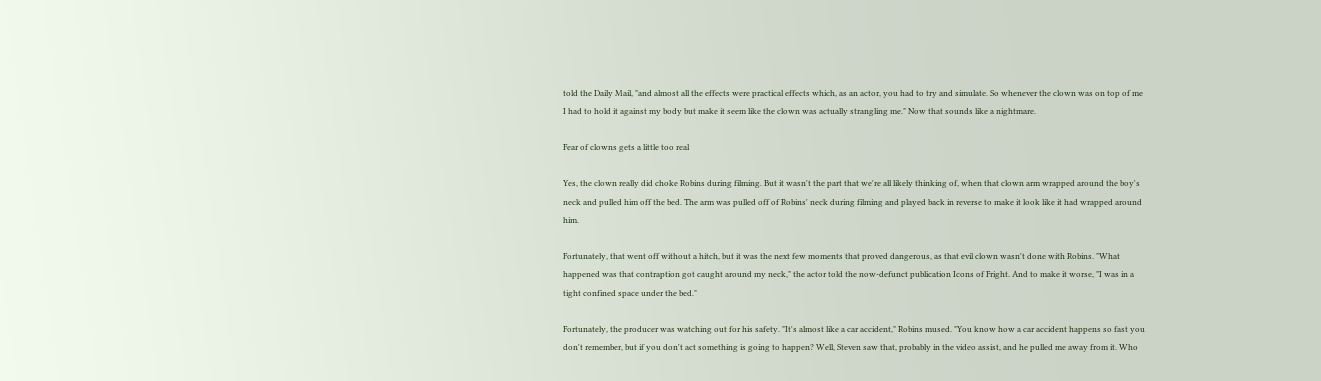told the Daily Mail, "and almost all the effects were practical effects which, as an actor, you had to try and simulate. So whenever the clown was on top of me I had to hold it against my body but make it seem like the clown was actually strangling me." Now that sounds like a nightmare.

Fear of clowns gets a little too real

Yes, the clown really did choke Robins during filming. But it wasn't the part that we're all likely thinking of, when that clown arm wrapped around the boy's neck and pulled him off the bed. The arm was pulled off of Robins' neck during filming and played back in reverse to make it look like it had wrapped around him.

Fortunately, that went off without a hitch, but it was the next few moments that proved dangerous, as that evil clown wasn't done with Robins. "What happened was that contraption got caught around my neck," the actor told the now-defunct publication Icons of Fright. And to make it worse, "I was in a tight confined space under the bed."

Fortunately, the producer was watching out for his safety. "It's almost like a car accident," Robins mused. "You know how a car accident happens so fast you don't remember, but if you don't act something is going to happen? Well, Steven saw that, probably in the video assist, and he pulled me away from it. Who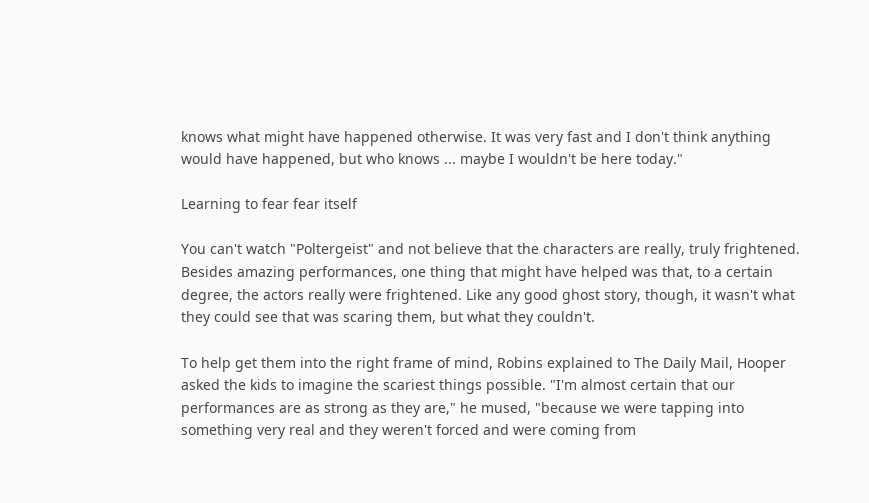knows what might have happened otherwise. It was very fast and I don't think anything would have happened, but who knows ... maybe I wouldn't be here today."

Learning to fear fear itself

You can't watch "Poltergeist" and not believe that the characters are really, truly frightened. Besides amazing performances, one thing that might have helped was that, to a certain degree, the actors really were frightened. Like any good ghost story, though, it wasn't what they could see that was scaring them, but what they couldn't.

To help get them into the right frame of mind, Robins explained to The Daily Mail, Hooper asked the kids to imagine the scariest things possible. "I'm almost certain that our performances are as strong as they are," he mused, "because we were tapping into something very real and they weren't forced and were coming from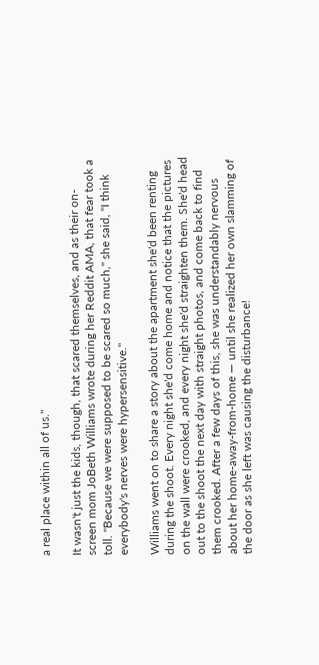a real place within all of us."

It wasn't just the kids, though, that scared themselves, and as their on-screen mom JoBeth Williams wrote during her Reddit AMA, that fear took a toll. "Because we were supposed to be scared so much," she said, "I think everybody's nerves were hypersensitive."

Williams went on to share a story about the apartment she'd been renting during the shoot. Every night she'd come home and notice that the pictures on the wall were crooked, and every night she'd straighten them. She'd head out to the shoot the next day with straight photos, and come back to find them crooked. After a few days of this, she was understandably nervous about her home-away-from-home — until she realized her own slamming of the door as she left was causing the disturbance!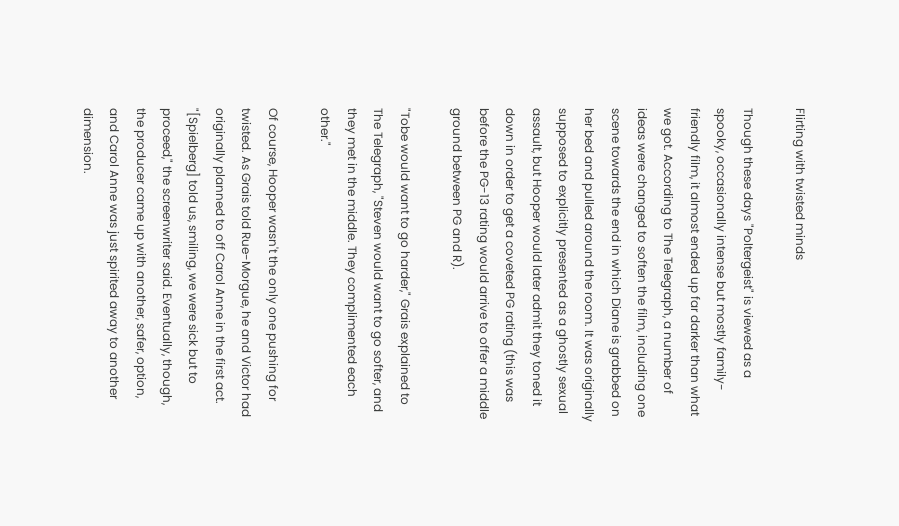Flirting with twisted minds

Though these days "Poltergeist" is viewed as a spooky, occasionally intense but mostly family-friendly film, it almost ended up far darker than what we got. According to The Telegraph, a number of ideas were changed to soften the film, including one scene towards the end in which Diane is grabbed on her bed and pulled around the room. It was originally supposed to explicitly presented as a ghostly sexual assault, but Hooper would later admit they toned it down in order to get a coveted PG rating (this was before the PG-13 rating would arrive to offer a middle ground between PG and R).

"Tobe would want to go harder," Grais explained to The Telegraph, "Steven would want to go softer, and they met in the middle. They complimented each other."

Of course, Hooper wasn't the only one pushing for twisted. As Grais told Rue-Morgue, he and Victor had originally planned to off Carol Anne in the first act. "[Spielberg] told us, smiling, we were sick but to proceed," the screenwriter said. Eventually, though, the producer came up with another, safer, option, and Carol Anne was just spirited away to another dimension.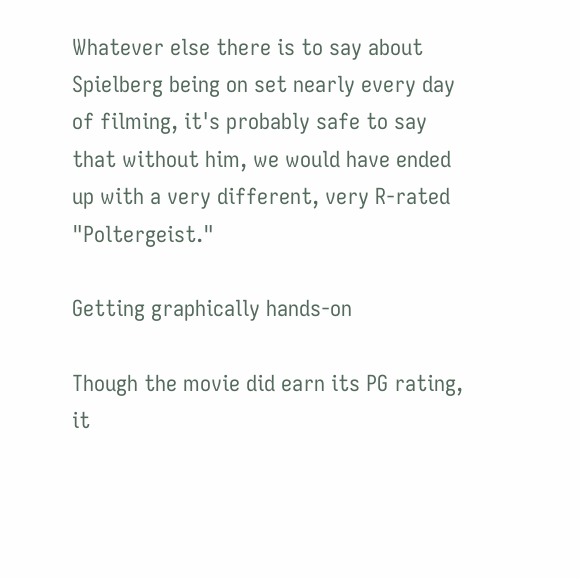Whatever else there is to say about Spielberg being on set nearly every day of filming, it's probably safe to say that without him, we would have ended up with a very different, very R-rated "Poltergeist."

Getting graphically hands-on

Though the movie did earn its PG rating, it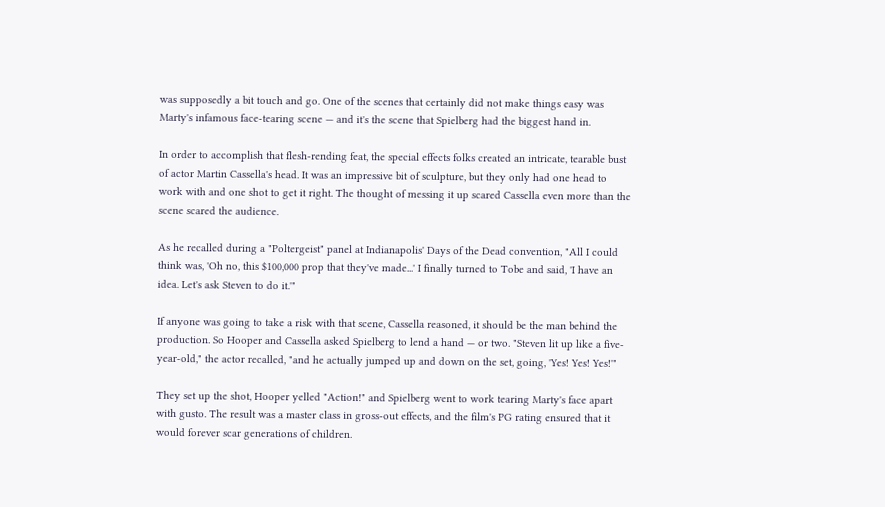was supposedly a bit touch and go. One of the scenes that certainly did not make things easy was Marty's infamous face-tearing scene — and it's the scene that Spielberg had the biggest hand in.

In order to accomplish that flesh-rending feat, the special effects folks created an intricate, tearable bust of actor Martin Cassella's head. It was an impressive bit of sculpture, but they only had one head to work with and one shot to get it right. The thought of messing it up scared Cassella even more than the scene scared the audience.

As he recalled during a "Poltergeist" panel at Indianapolis' Days of the Dead convention, "All I could think was, 'Oh no, this $100,000 prop that they've made...' I finally turned to Tobe and said, 'I have an idea. Let's ask Steven to do it.'"

If anyone was going to take a risk with that scene, Cassella reasoned, it should be the man behind the production. So Hooper and Cassella asked Spielberg to lend a hand — or two. "Steven lit up like a five-year-old," the actor recalled, "and he actually jumped up and down on the set, going, 'Yes! Yes! Yes!'"

They set up the shot, Hooper yelled "Action!" and Spielberg went to work tearing Marty's face apart with gusto. The result was a master class in gross-out effects, and the film's PG rating ensured that it would forever scar generations of children.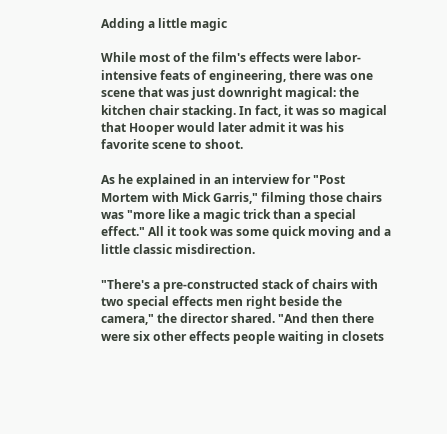Adding a little magic

While most of the film's effects were labor-intensive feats of engineering, there was one scene that was just downright magical: the kitchen chair stacking. In fact, it was so magical that Hooper would later admit it was his favorite scene to shoot.

As he explained in an interview for "Post Mortem with Mick Garris," filming those chairs was "more like a magic trick than a special effect." All it took was some quick moving and a little classic misdirection.

"There's a pre-constructed stack of chairs with two special effects men right beside the camera," the director shared. "And then there were six other effects people waiting in closets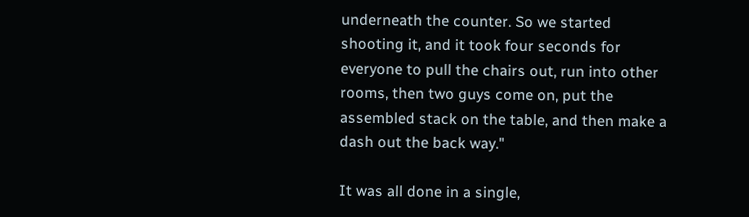underneath the counter. So we started shooting it, and it took four seconds for everyone to pull the chairs out, run into other rooms, then two guys come on, put the assembled stack on the table, and then make a dash out the back way."

It was all done in a single,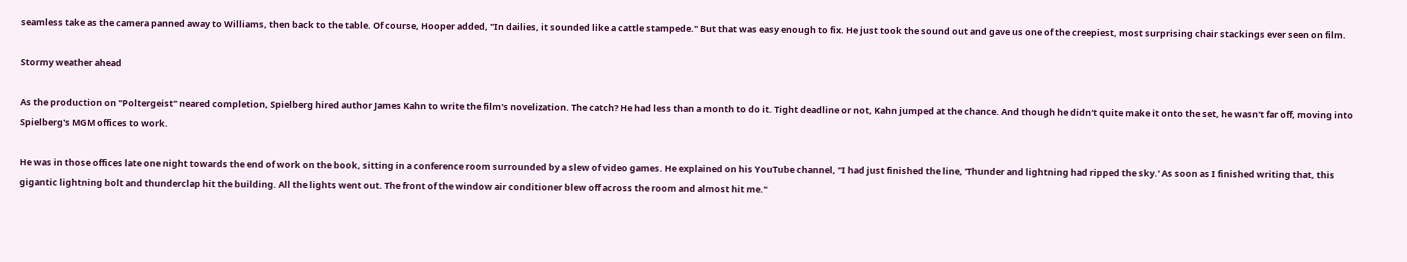seamless take as the camera panned away to Williams, then back to the table. Of course, Hooper added, "In dailies, it sounded like a cattle stampede." But that was easy enough to fix. He just took the sound out and gave us one of the creepiest, most surprising chair stackings ever seen on film.

Stormy weather ahead

As the production on "Poltergeist" neared completion, Spielberg hired author James Kahn to write the film's novelization. The catch? He had less than a month to do it. Tight deadline or not, Kahn jumped at the chance. And though he didn't quite make it onto the set, he wasn't far off, moving into Spielberg's MGM offices to work.

He was in those offices late one night towards the end of work on the book, sitting in a conference room surrounded by a slew of video games. He explained on his YouTube channel, "I had just finished the line, 'Thunder and lightning had ripped the sky.' As soon as I finished writing that, this gigantic lightning bolt and thunderclap hit the building. All the lights went out. The front of the window air conditioner blew off across the room and almost hit me."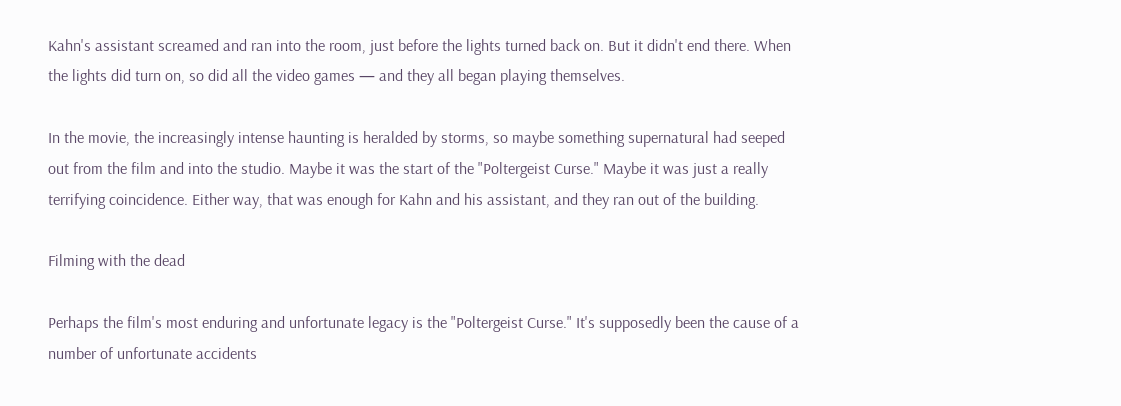Kahn's assistant screamed and ran into the room, just before the lights turned back on. But it didn't end there. When the lights did turn on, so did all the video games — and they all began playing themselves.

In the movie, the increasingly intense haunting is heralded by storms, so maybe something supernatural had seeped out from the film and into the studio. Maybe it was the start of the "Poltergeist Curse." Maybe it was just a really terrifying coincidence. Either way, that was enough for Kahn and his assistant, and they ran out of the building.

Filming with the dead

Perhaps the film's most enduring and unfortunate legacy is the "Poltergeist Curse." It's supposedly been the cause of a number of unfortunate accidents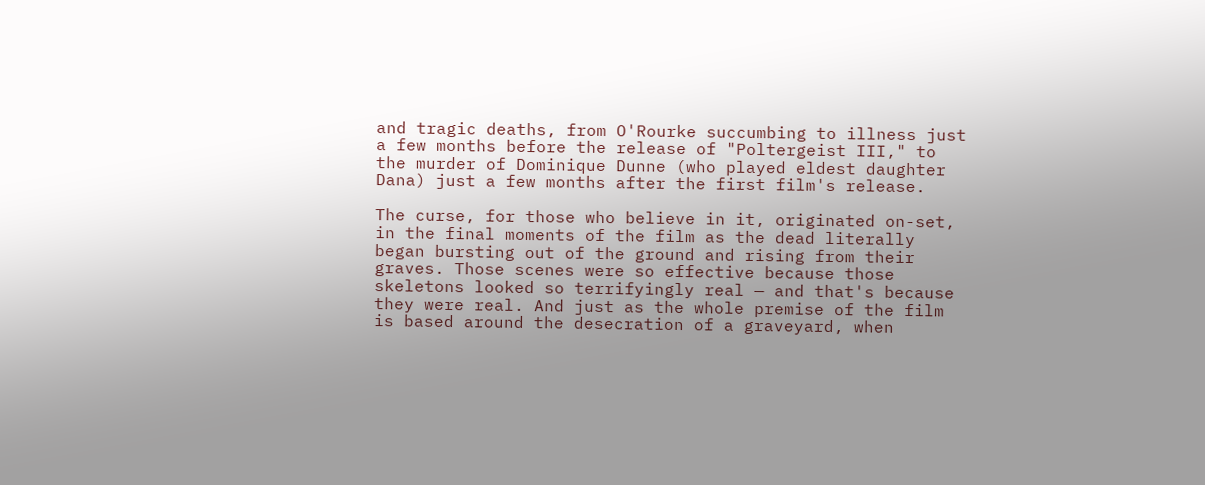and tragic deaths, from O'Rourke succumbing to illness just a few months before the release of "Poltergeist III," to the murder of Dominique Dunne (who played eldest daughter Dana) just a few months after the first film's release.

The curse, for those who believe in it, originated on-set, in the final moments of the film as the dead literally began bursting out of the ground and rising from their graves. Those scenes were so effective because those skeletons looked so terrifyingly real — and that's because they were real. And just as the whole premise of the film is based around the desecration of a graveyard, when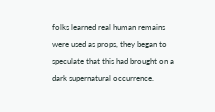folks learned real human remains were used as props, they began to speculate that this had brought on a dark supernatural occurrence.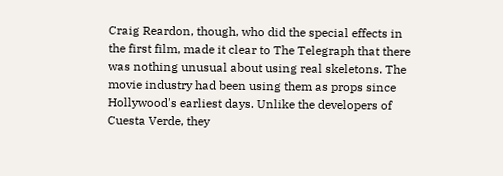Craig Reardon, though, who did the special effects in the first film, made it clear to The Telegraph that there was nothing unusual about using real skeletons. The movie industry had been using them as props since Hollywood's earliest days. Unlike the developers of Cuesta Verde, they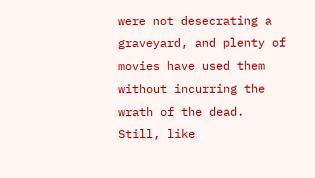were not desecrating a graveyard, and plenty of movies have used them without incurring the wrath of the dead. Still, like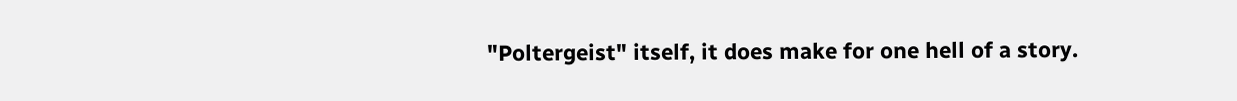"Poltergeist" itself, it does make for one hell of a story.